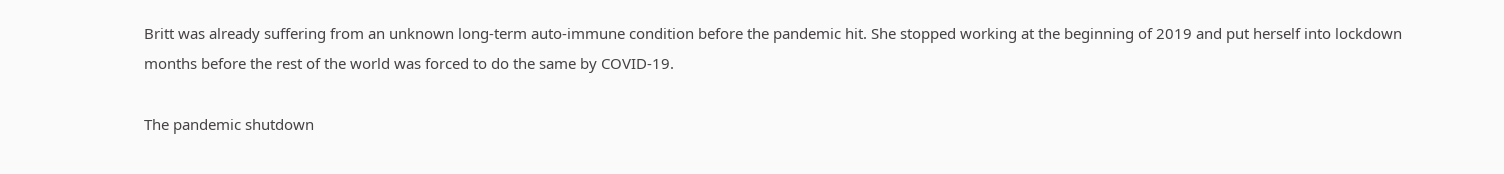Britt was already suffering from an unknown long-term auto-immune condition before the pandemic hit. She stopped working at the beginning of 2019 and put herself into lockdown months before the rest of the world was forced to do the same by COVID-19.

The pandemic shutdown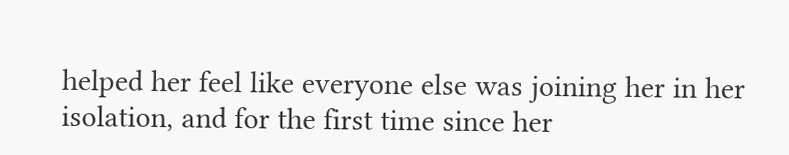helped her feel like everyone else was joining her in her isolation, and for the first time since her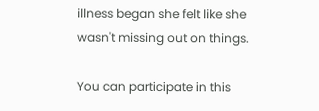illness began she felt like she wasn't missing out on things.

You can participate in this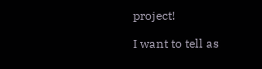project!

I want to tell as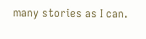many stories as I can.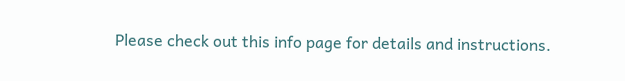Please check out this info page for details and instructions.